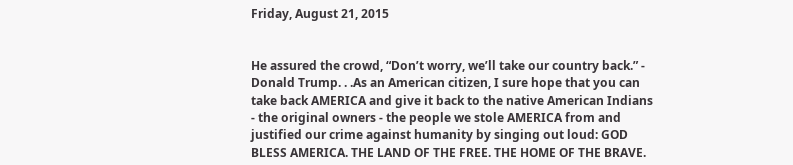Friday, August 21, 2015


He assured the crowd, “Don’t worry, we’ll take our country back.” - Donald Trump. . .As an American citizen, I sure hope that you can take back AMERICA and give it back to the native American Indians - the original owners - the people we stole AMERICA from and justified our crime against humanity by singing out loud: GOD BLESS AMERICA. THE LAND OF THE FREE. THE HOME OF THE BRAVE.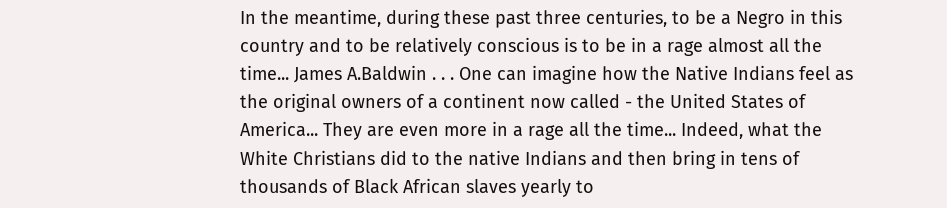In the meantime, during these past three centuries, to be a Negro in this country and to be relatively conscious is to be in a rage almost all the time... James A.Baldwin . . . One can imagine how the Native Indians feel as the original owners of a continent now called - the United States of America... They are even more in a rage all the time... Indeed, what the White Christians did to the native Indians and then bring in tens of thousands of Black African slaves yearly to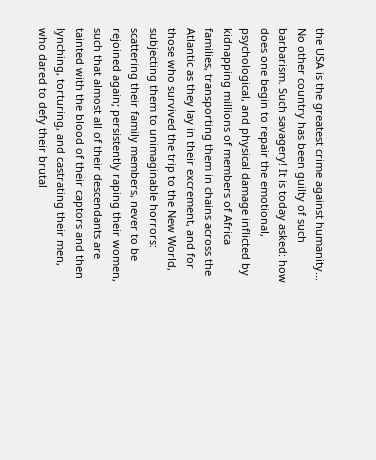the USA is the greatest crime against humanity... No other country has been guilty of such barbarism. Such savagery! It is today asked: how does one begin to repair the emotional, psychological, and physical damage inflicted by kidnapping millions of members of Africa families, transporting them in chains across the Atlantic as they lay in their excrement, and for those who survived the trip to the New World, subjecting them to unimaginable horrors: scattering their family members, never to be rejoined again; persistently raping their women, such that almost all of their descendants are tainted with the blood of their captors and then lynching, torturing, and castrating their men, who dared to defy their brutal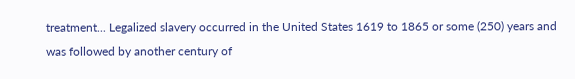treatment... Legalized slavery occurred in the United States 1619 to 1865 or some (250) years and was followed by another century of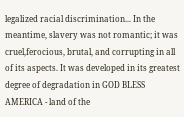legalized racial discrimination... In the meantime, slavery was not romantic; it was cruel,ferocious, brutal, and corrupting in all of its aspects. It was developed in its greatest degree of degradation in GOD BLESS AMERICA - land of the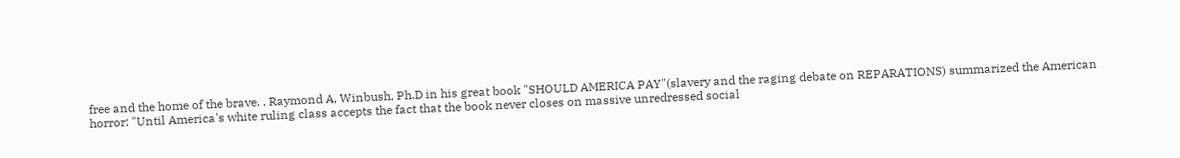free and the home of the brave. . Raymond A, Winbush, Ph.D in his great book "SHOULD AMERICA PAY"(slavery and the raging debate on REPARATIONS) summarized the American horror: "Until America's white ruling class accepts the fact that the book never closes on massive unredressed social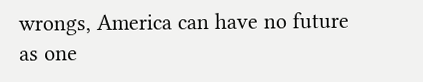wrongs, America can have no future as one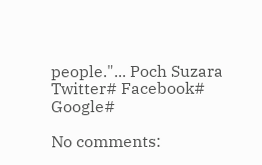people."... Poch Suzara Twitter# Facebook# Google#

No comments: